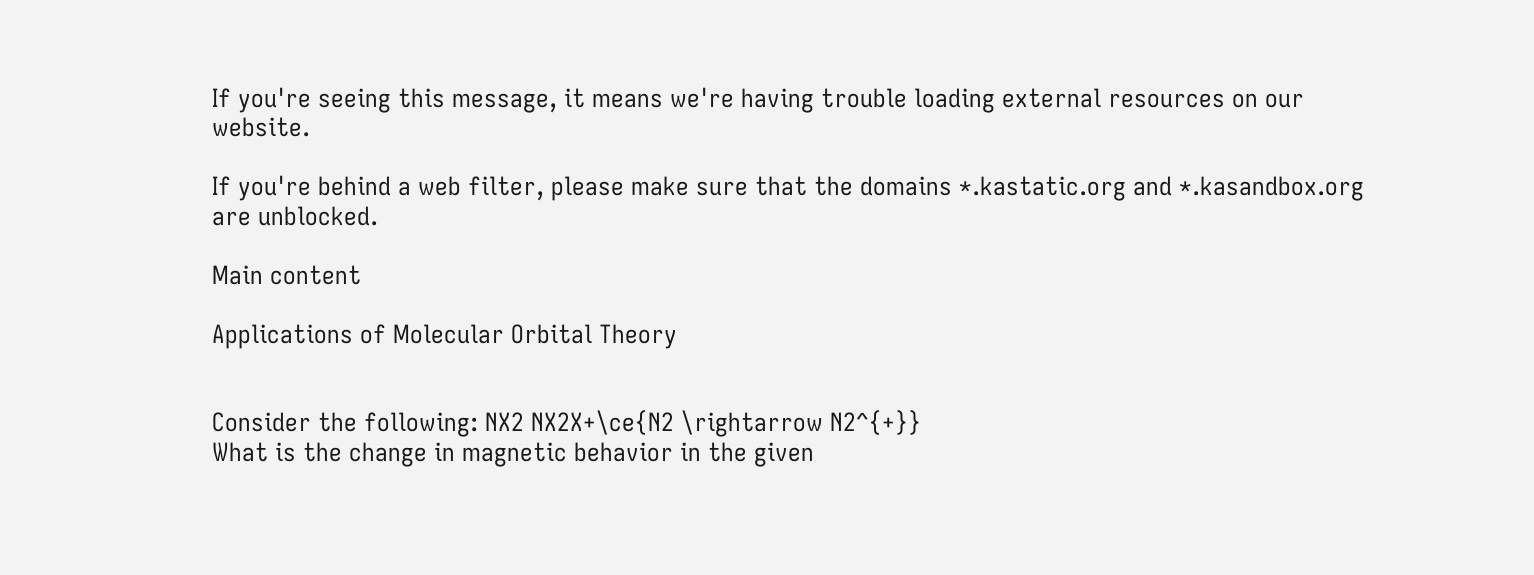If you're seeing this message, it means we're having trouble loading external resources on our website.

If you're behind a web filter, please make sure that the domains *.kastatic.org and *.kasandbox.org are unblocked.

Main content

Applications of Molecular Orbital Theory


Consider the following: NX2 NX2X+\ce{N2 \rightarrow N2^{+}}
What is the change in magnetic behavior in the given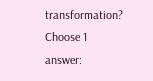transformation?
Choose 1 answer: